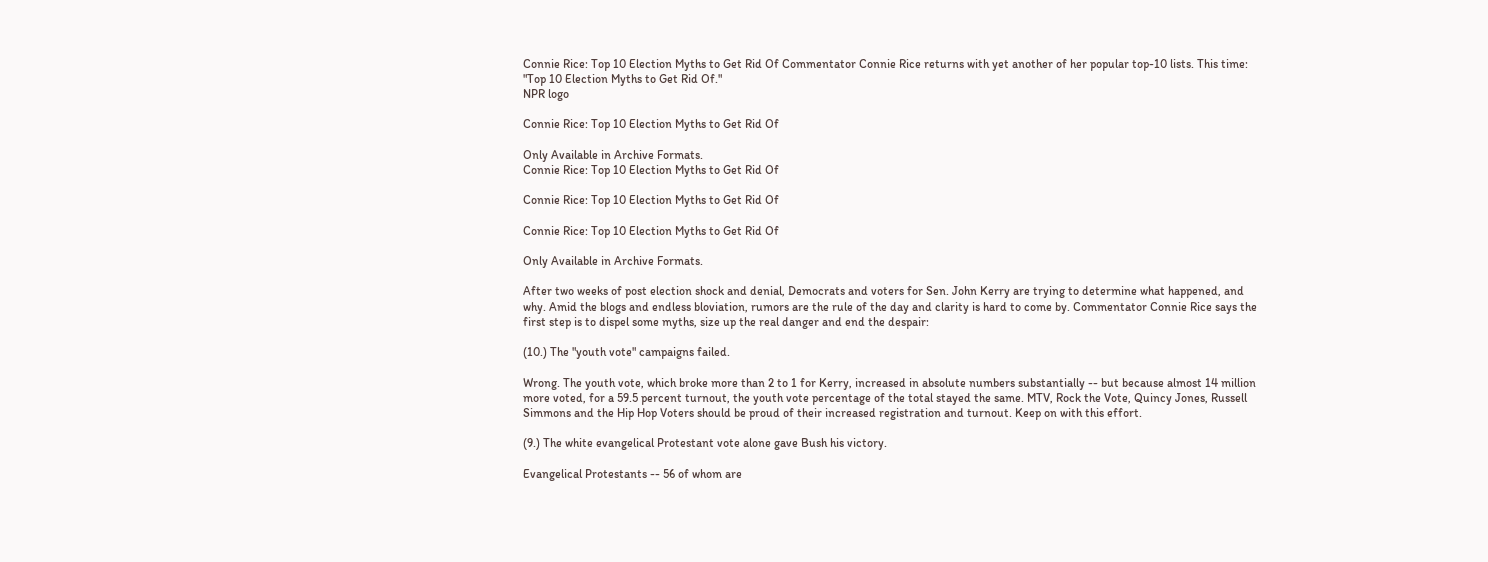Connie Rice: Top 10 Election Myths to Get Rid Of Commentator Connie Rice returns with yet another of her popular top-10 lists. This time: "Top 10 Election Myths to Get Rid Of."
NPR logo

Connie Rice: Top 10 Election Myths to Get Rid Of

Only Available in Archive Formats.
Connie Rice: Top 10 Election Myths to Get Rid Of

Connie Rice: Top 10 Election Myths to Get Rid Of

Connie Rice: Top 10 Election Myths to Get Rid Of

Only Available in Archive Formats.

After two weeks of post election shock and denial, Democrats and voters for Sen. John Kerry are trying to determine what happened, and why. Amid the blogs and endless bloviation, rumors are the rule of the day and clarity is hard to come by. Commentator Connie Rice says the first step is to dispel some myths, size up the real danger and end the despair:

(10.) The "youth vote" campaigns failed.

Wrong. The youth vote, which broke more than 2 to 1 for Kerry, increased in absolute numbers substantially -- but because almost 14 million more voted, for a 59.5 percent turnout, the youth vote percentage of the total stayed the same. MTV, Rock the Vote, Quincy Jones, Russell Simmons and the Hip Hop Voters should be proud of their increased registration and turnout. Keep on with this effort.

(9.) The white evangelical Protestant vote alone gave Bush his victory.

Evangelical Protestants -- 56 of whom are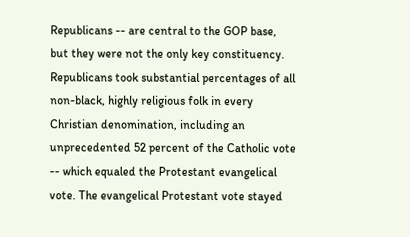Republicans -- are central to the GOP base, but they were not the only key constituency. Republicans took substantial percentages of all non-black, highly religious folk in every Christian denomination, including an unprecedented 52 percent of the Catholic vote -- which equaled the Protestant evangelical vote. The evangelical Protestant vote stayed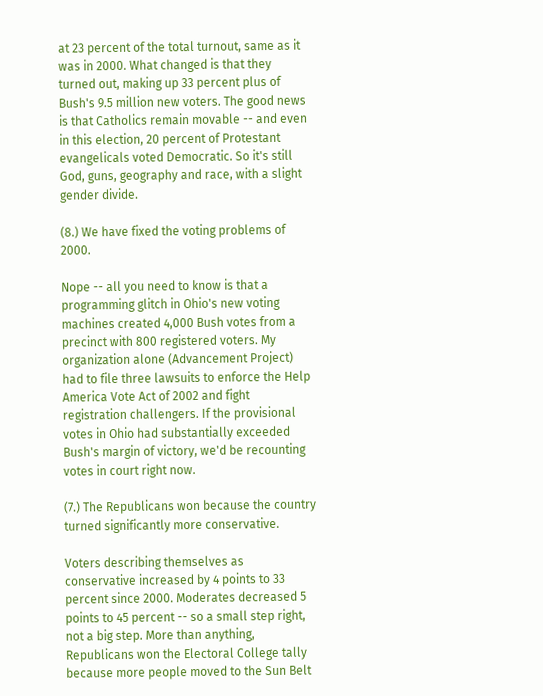at 23 percent of the total turnout, same as it was in 2000. What changed is that they turned out, making up 33 percent plus of Bush's 9.5 million new voters. The good news is that Catholics remain movable -- and even in this election, 20 percent of Protestant evangelicals voted Democratic. So it's still God, guns, geography and race, with a slight gender divide.

(8.) We have fixed the voting problems of 2000.

Nope -- all you need to know is that a programming glitch in Ohio's new voting machines created 4,000 Bush votes from a precinct with 800 registered voters. My organization alone (Advancement Project) had to file three lawsuits to enforce the Help America Vote Act of 2002 and fight registration challengers. If the provisional votes in Ohio had substantially exceeded Bush's margin of victory, we'd be recounting votes in court right now.

(7.) The Republicans won because the country turned significantly more conservative.

Voters describing themselves as conservative increased by 4 points to 33 percent since 2000. Moderates decreased 5 points to 45 percent -- so a small step right, not a big step. More than anything, Republicans won the Electoral College tally because more people moved to the Sun Belt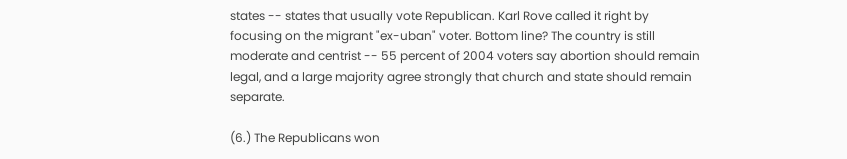states -- states that usually vote Republican. Karl Rove called it right by focusing on the migrant "ex-uban" voter. Bottom line? The country is still moderate and centrist -- 55 percent of 2004 voters say abortion should remain legal, and a large majority agree strongly that church and state should remain separate.

(6.) The Republicans won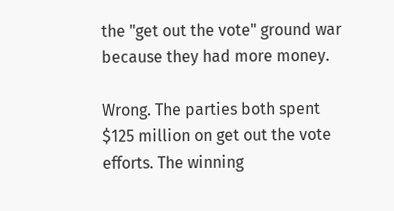the "get out the vote" ground war because they had more money.

Wrong. The parties both spent $125 million on get out the vote efforts. The winning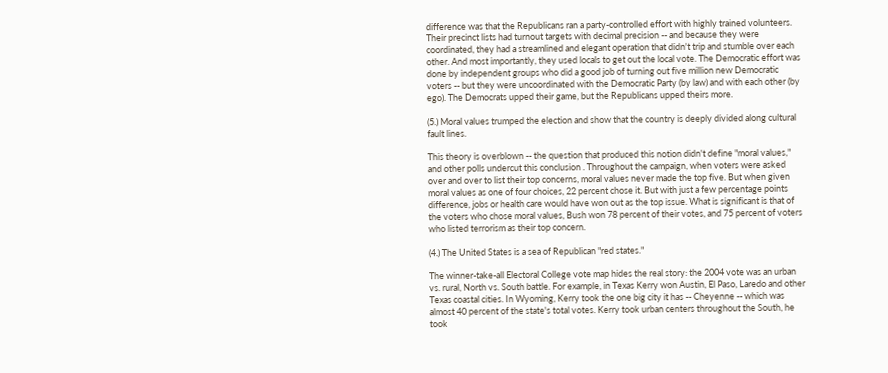difference was that the Republicans ran a party-controlled effort with highly trained volunteers. Their precinct lists had turnout targets with decimal precision -- and because they were coordinated, they had a streamlined and elegant operation that didn't trip and stumble over each other. And most importantly, they used locals to get out the local vote. The Democratic effort was done by independent groups who did a good job of turning out five million new Democratic voters -- but they were uncoordinated with the Democratic Party (by law) and with each other (by ego). The Democrats upped their game, but the Republicans upped theirs more.

(5.) Moral values trumped the election and show that the country is deeply divided along cultural fault lines.

This theory is overblown -- the question that produced this notion didn't define "moral values," and other polls undercut this conclusion . Throughout the campaign, when voters were asked over and over to list their top concerns, moral values never made the top five. But when given moral values as one of four choices, 22 percent chose it. But with just a few percentage points difference, jobs or health care would have won out as the top issue. What is significant is that of the voters who chose moral values, Bush won 78 percent of their votes, and 75 percent of voters who listed terrorism as their top concern.

(4.) The United States is a sea of Republican "red states."

The winner-take-all Electoral College vote map hides the real story: the 2004 vote was an urban vs. rural, North vs. South battle. For example, in Texas Kerry won Austin, El Paso, Laredo and other Texas coastal cities. In Wyoming, Kerry took the one big city it has -- Cheyenne -- which was almost 40 percent of the state's total votes. Kerry took urban centers throughout the South, he took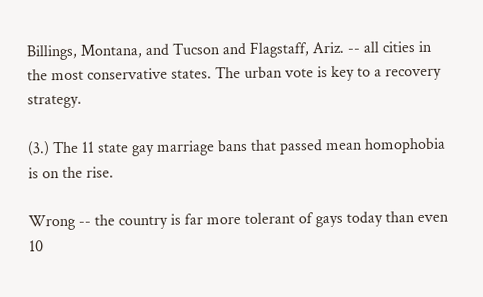Billings, Montana, and Tucson and Flagstaff, Ariz. -- all cities in the most conservative states. The urban vote is key to a recovery strategy.

(3.) The 11 state gay marriage bans that passed mean homophobia is on the rise.

Wrong -- the country is far more tolerant of gays today than even 10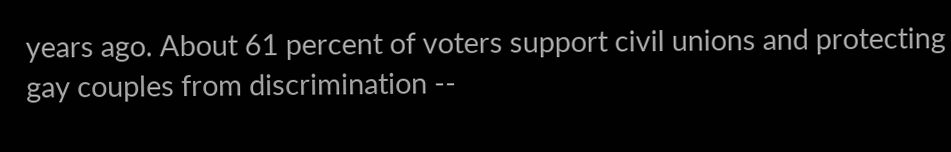years ago. About 61 percent of voters support civil unions and protecting gay couples from discrimination --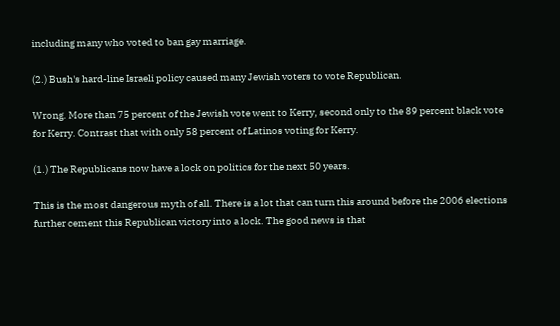including many who voted to ban gay marriage.

(2.) Bush's hard-line Israeli policy caused many Jewish voters to vote Republican.

Wrong. More than 75 percent of the Jewish vote went to Kerry, second only to the 89 percent black vote for Kerry. Contrast that with only 58 percent of Latinos voting for Kerry.

(1.) The Republicans now have a lock on politics for the next 50 years.

This is the most dangerous myth of all. There is a lot that can turn this around before the 2006 elections further cement this Republican victory into a lock. The good news is that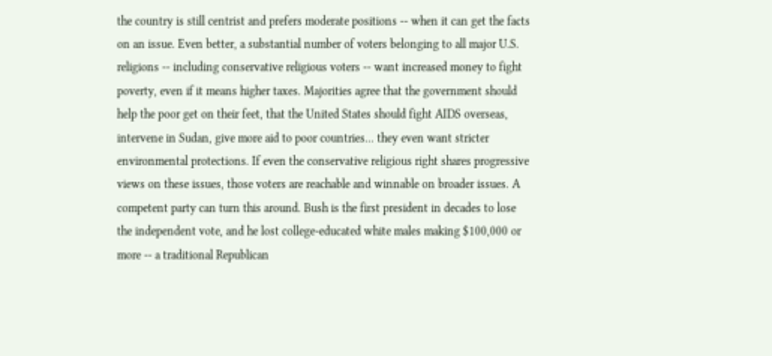the country is still centrist and prefers moderate positions -- when it can get the facts on an issue. Even better, a substantial number of voters belonging to all major U.S. religions -- including conservative religious voters -- want increased money to fight poverty, even if it means higher taxes. Majorities agree that the government should help the poor get on their feet, that the United States should fight AIDS overseas, intervene in Sudan, give more aid to poor countries... they even want stricter environmental protections. If even the conservative religious right shares progressive views on these issues, those voters are reachable and winnable on broader issues. A competent party can turn this around. Bush is the first president in decades to lose the independent vote, and he lost college-educated white males making $100,000 or more -- a traditional Republican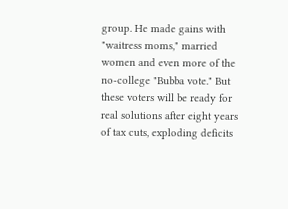group. He made gains with "waitress moms," married women and even more of the no-college "Bubba vote." But these voters will be ready for real solutions after eight years of tax cuts, exploding deficits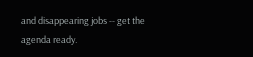and disappearing jobs -- get the agenda ready.